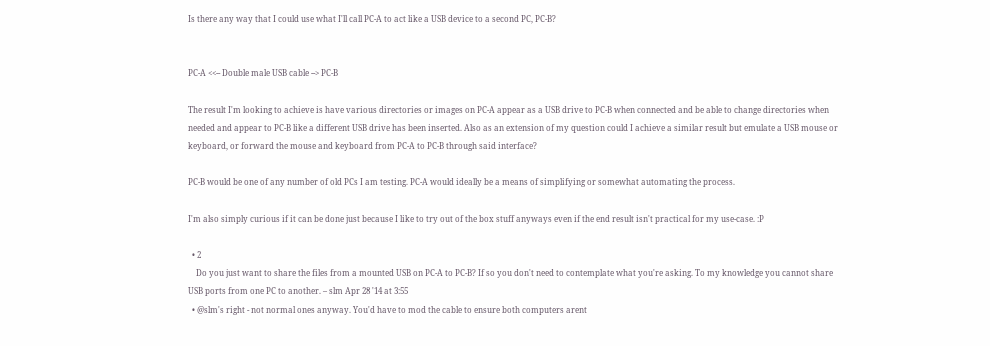Is there any way that I could use what I'll call PC-A to act like a USB device to a second PC, PC-B?


PC-A <<-- Double male USB cable --> PC-B

The result I'm looking to achieve is have various directories or images on PC-A appear as a USB drive to PC-B when connected and be able to change directories when needed and appear to PC-B like a different USB drive has been inserted. Also as an extension of my question could I achieve a similar result but emulate a USB mouse or keyboard, or forward the mouse and keyboard from PC-A to PC-B through said interface?

PC-B would be one of any number of old PCs I am testing. PC-A would ideally be a means of simplifying or somewhat automating the process.

I'm also simply curious if it can be done just because I like to try out of the box stuff anyways even if the end result isn't practical for my use-case. :P

  • 2
    Do you just want to share the files from a mounted USB on PC-A to PC-B? If so you don't need to contemplate what you're asking. To my knowledge you cannot share USB ports from one PC to another. – slm Apr 28 '14 at 3:55
  • @slm's right - not normal ones anyway. You'd have to mod the cable to ensure both computers arent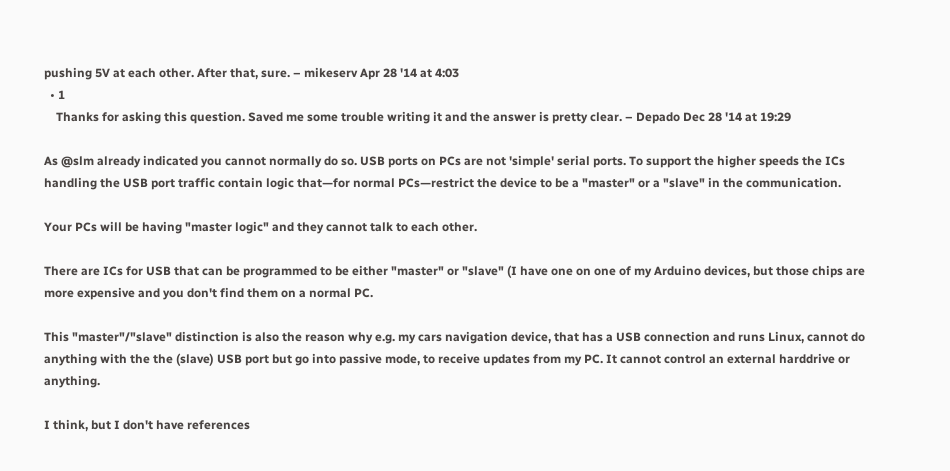pushing 5V at each other. After that, sure. – mikeserv Apr 28 '14 at 4:03
  • 1
    Thanks for asking this question. Saved me some trouble writing it and the answer is pretty clear. – Depado Dec 28 '14 at 19:29

As @slm already indicated you cannot normally do so. USB ports on PCs are not 'simple' serial ports. To support the higher speeds the ICs handling the USB port traffic contain logic that—for normal PCs—restrict the device to be a "master" or a "slave" in the communication.

Your PCs will be having "master logic" and they cannot talk to each other.

There are ICs for USB that can be programmed to be either "master" or "slave" (I have one on one of my Arduino devices, but those chips are more expensive and you don't find them on a normal PC.

This "master"/"slave" distinction is also the reason why e.g. my cars navigation device, that has a USB connection and runs Linux, cannot do anything with the the (slave) USB port but go into passive mode, to receive updates from my PC. It cannot control an external harddrive or anything.

I think, but I don't have references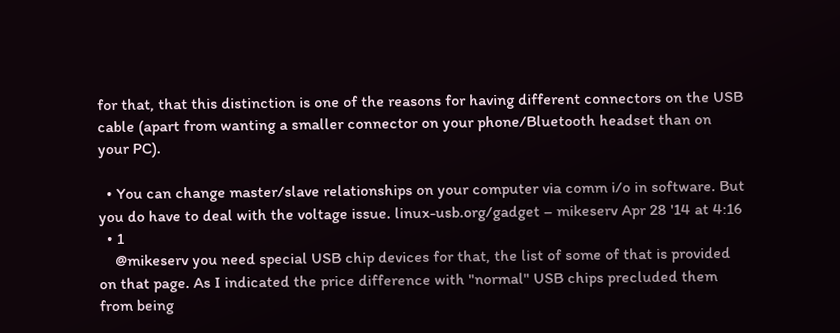for that, that this distinction is one of the reasons for having different connectors on the USB cable (apart from wanting a smaller connector on your phone/Bluetooth headset than on your PC).

  • You can change master/slave relationships on your computer via comm i/o in software. But you do have to deal with the voltage issue. linux-usb.org/gadget – mikeserv Apr 28 '14 at 4:16
  • 1
    @mikeserv you need special USB chip devices for that, the list of some of that is provided on that page. As I indicated the price difference with "normal" USB chips precluded them from being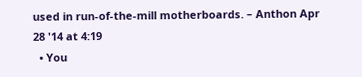used in run-of-the-mill motherboards. – Anthon Apr 28 '14 at 4:19
  • You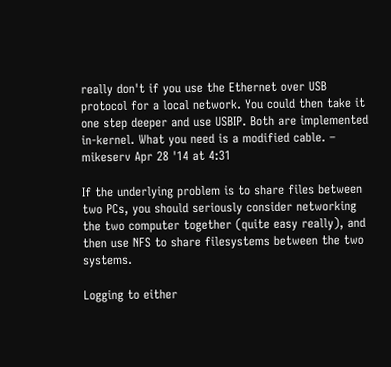really don't if you use the Ethernet over USB protocol for a local network. You could then take it one step deeper and use USBIP. Both are implemented in-kernel. What you need is a modified cable. – mikeserv Apr 28 '14 at 4:31

If the underlying problem is to share files between two PCs, you should seriously consider networking the two computer together (quite easy really), and then use NFS to share filesystems between the two systems.

Logging to either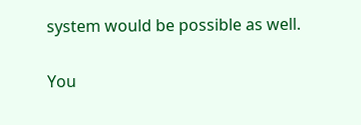system would be possible as well.

You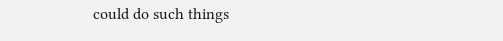could do such things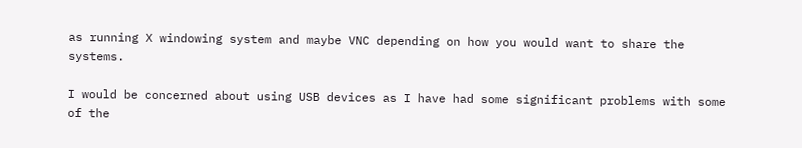as running X windowing system and maybe VNC depending on how you would want to share the systems.

I would be concerned about using USB devices as I have had some significant problems with some of the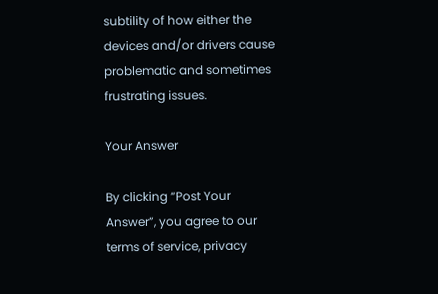subtility of how either the devices and/or drivers cause problematic and sometimes frustrating issues.

Your Answer

By clicking “Post Your Answer”, you agree to our terms of service, privacy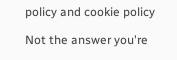policy and cookie policy

Not the answer you're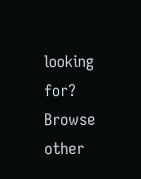looking for? Browse other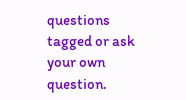questions tagged or ask your own question.